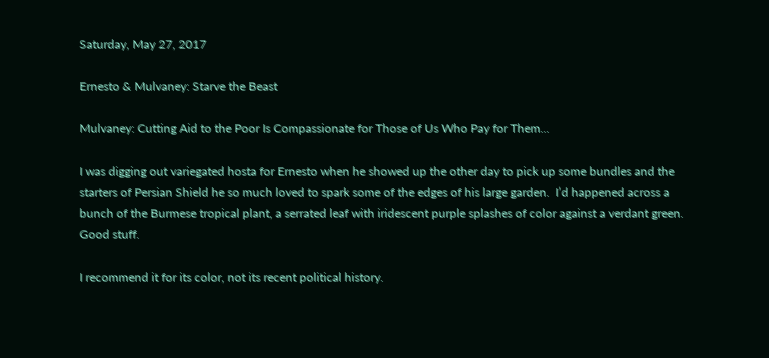Saturday, May 27, 2017

Ernesto & Mulvaney: Starve the Beast

Mulvaney: Cutting Aid to the Poor Is Compassionate for Those of Us Who Pay for Them...

I was digging out variegated hosta for Ernesto when he showed up the other day to pick up some bundles and the starters of Persian Shield he so much loved to spark some of the edges of his large garden.  I’d happened across a bunch of the Burmese tropical plant, a serrated leaf with iridescent purple splashes of color against a verdant green.  Good stuff.

I recommend it for its color, not its recent political history.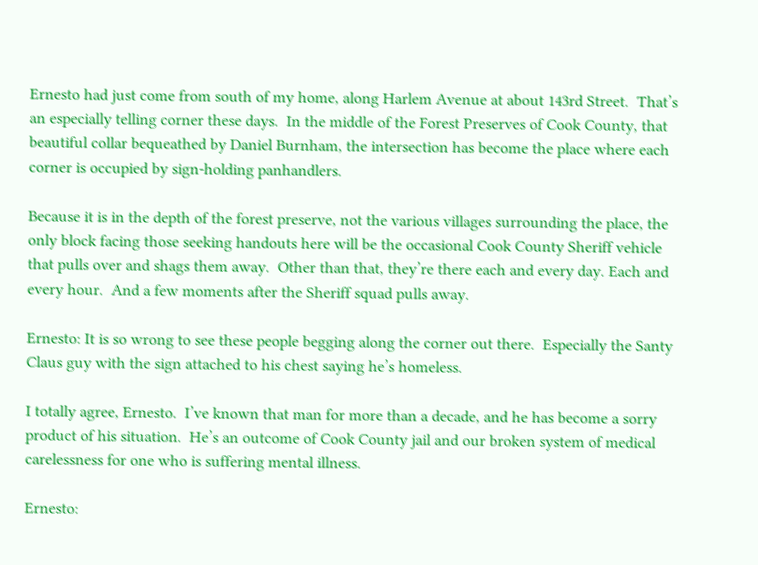Ernesto had just come from south of my home, along Harlem Avenue at about 143rd Street.  That’s an especially telling corner these days.  In the middle of the Forest Preserves of Cook County, that beautiful collar bequeathed by Daniel Burnham, the intersection has become the place where each corner is occupied by sign-holding panhandlers.

Because it is in the depth of the forest preserve, not the various villages surrounding the place, the only block facing those seeking handouts here will be the occasional Cook County Sheriff vehicle that pulls over and shags them away.  Other than that, they’re there each and every day. Each and every hour.  And a few moments after the Sheriff squad pulls away.

Ernesto: It is so wrong to see these people begging along the corner out there.  Especially the Santy Claus guy with the sign attached to his chest saying he’s homeless.

I totally agree, Ernesto.  I’ve known that man for more than a decade, and he has become a sorry product of his situation.  He’s an outcome of Cook County jail and our broken system of medical carelessness for one who is suffering mental illness.

Ernesto: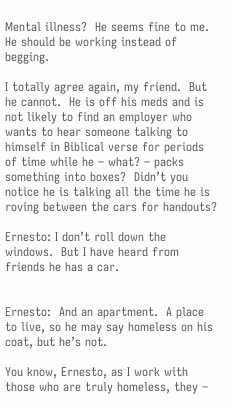Mental illness?  He seems fine to me.  He should be working instead of begging.

I totally agree again, my friend.  But he cannot.  He is off his meds and is not likely to find an employer who wants to hear someone talking to himself in Biblical verse for periods of time while he – what? – packs something into boxes?  Didn’t you notice he is talking all the time he is roving between the cars for handouts?

Ernesto: I don’t roll down the windows.  But I have heard from friends he has a car.


Ernesto:  And an apartment.  A place to live, so he may say homeless on his coat, but he’s not.

You know, Ernesto, as I work with those who are truly homeless, they –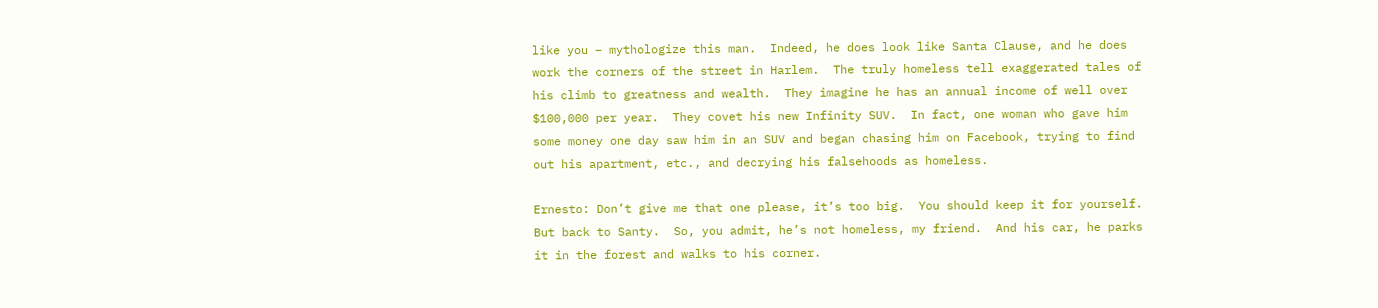like you – mythologize this man.  Indeed, he does look like Santa Clause, and he does work the corners of the street in Harlem.  The truly homeless tell exaggerated tales of his climb to greatness and wealth.  They imagine he has an annual income of well over $100,000 per year.  They covet his new Infinity SUV.  In fact, one woman who gave him some money one day saw him in an SUV and began chasing him on Facebook, trying to find out his apartment, etc., and decrying his falsehoods as homeless.

Ernesto: Don’t give me that one please, it’s too big.  You should keep it for yourself.  But back to Santy.  So, you admit, he’s not homeless, my friend.  And his car, he parks it in the forest and walks to his corner.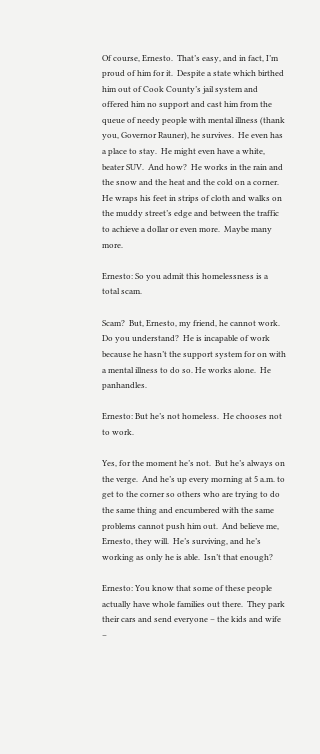Of course, Ernesto.  That’s easy, and in fact, I’m proud of him for it.  Despite a state which birthed him out of Cook County’s jail system and offered him no support and cast him from the queue of needy people with mental illness (thank you, Governor Rauner), he survives.  He even has a place to stay.  He might even have a white, beater SUV.  And how?  He works in the rain and the snow and the heat and the cold on a corner.  He wraps his feet in strips of cloth and walks on the muddy street’s edge and between the traffic to achieve a dollar or even more.  Maybe many more.

Ernesto: So you admit this homelessness is a total scam.

Scam?  But, Ernesto, my friend, he cannot work.  Do you understand?  He is incapable of work because he hasn’t the support system for on with a mental illness to do so. He works alone.  He panhandles.

Ernesto: But he’s not homeless.  He chooses not to work.

Yes, for the moment he’s not.  But he’s always on the verge.  And he’s up every morning at 5 a.m. to get to the corner so others who are trying to do the same thing and encumbered with the same problems cannot push him out.  And believe me, Ernesto, they will.  He’s surviving, and he’s working as only he is able.  Isn’t that enough?

Ernesto: You know that some of these people actually have whole families out there.  They park their cars and send everyone – the kids and wife –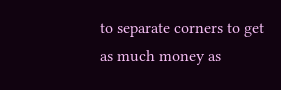to separate corners to get as much money as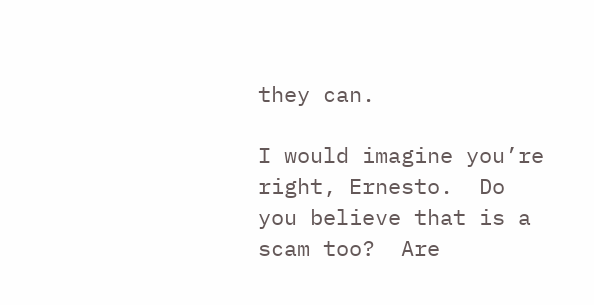they can.

I would imagine you’re right, Ernesto.  Do you believe that is a scam too?  Are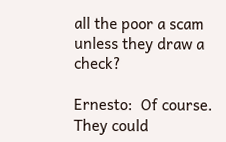all the poor a scam unless they draw a check?

Ernesto:  Of course.  They could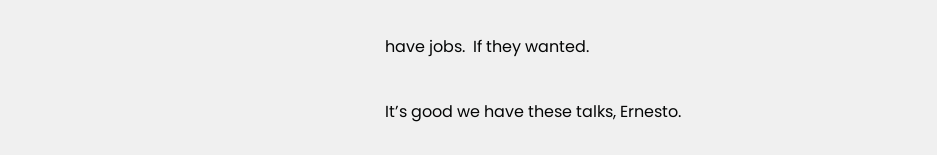have jobs.  If they wanted.

It’s good we have these talks, Ernesto.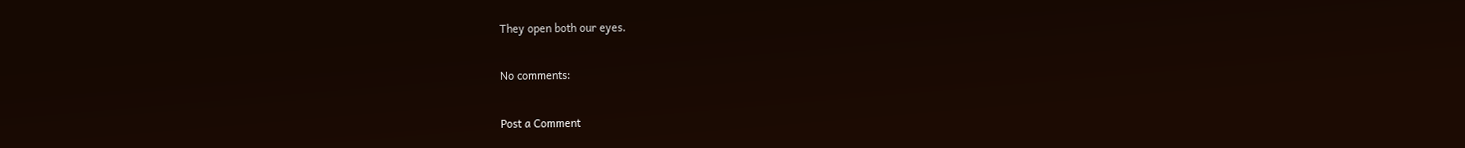They open both our eyes.

No comments:

Post a Comment